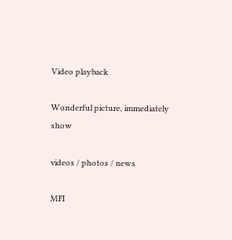Video playback

Wonderful picture, immediately show

videos / photos / news

MFI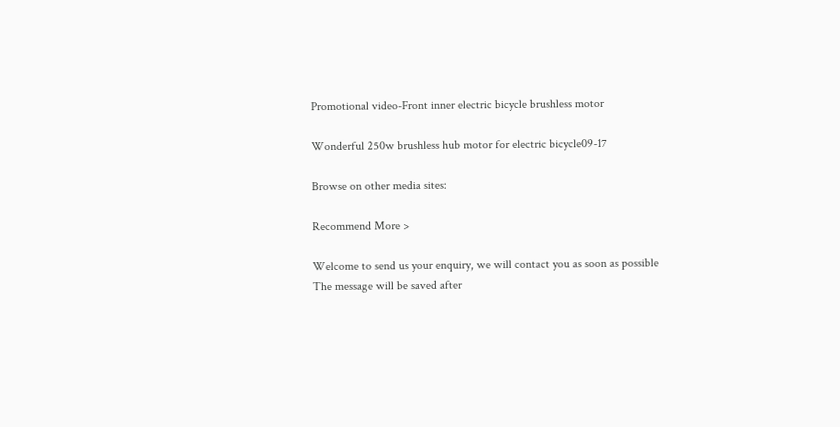Promotional video-Front inner electric bicycle brushless motor

Wonderful 250w brushless hub motor for electric bicycle09-17

Browse on other media sites:

Recommend More >

Welcome to send us your enquiry, we will contact you as soon as possible
The message will be saved after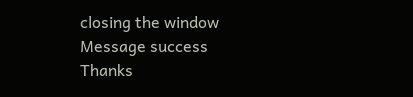closing the window
Message success
Thanks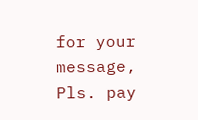for your message, Pls. pay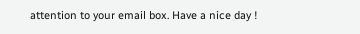attention to your email box. Have a nice day !